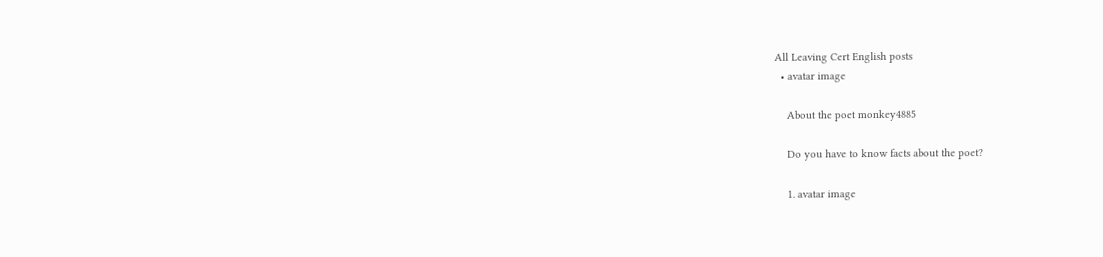All Leaving Cert English posts
  • avatar image

    About the poet monkey4885

    Do you have to know facts about the poet?

    1. avatar image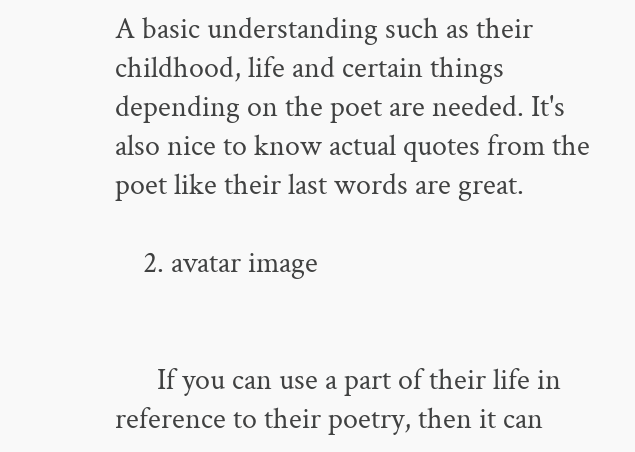A basic understanding such as their childhood, life and certain things depending on the poet are needed. It's also nice to know actual quotes from the poet like their last words are great.

    2. avatar image


      If you can use a part of their life in reference to their poetry, then it can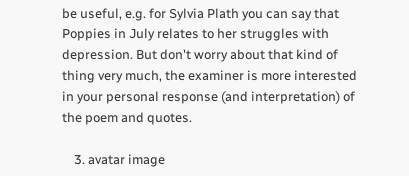be useful, e.g. for Sylvia Plath you can say that Poppies in July relates to her struggles with depression. But don't worry about that kind of thing very much, the examiner is more interested in your personal response (and interpretation) of the poem and quotes.

    3. avatar image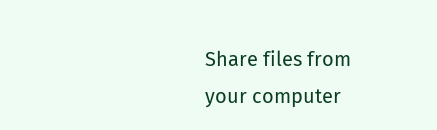Share files from your computer